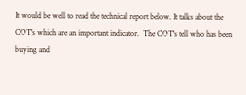It would be well to read the technical report below. It talks about the COT's which are an important indicator.  The COT's tell who has been buying and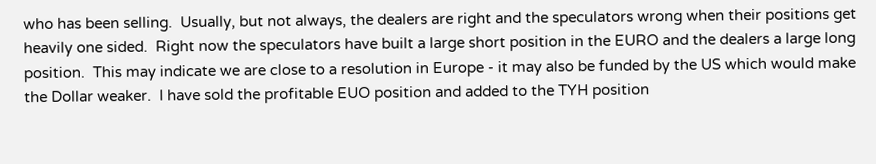who has been selling.  Usually, but not always, the dealers are right and the speculators wrong when their positions get heavily one sided.  Right now the speculators have built a large short position in the EURO and the dealers a large long position.  This may indicate we are close to a resolution in Europe - it may also be funded by the US which would make the Dollar weaker.  I have sold the profitable EUO position and added to the TYH position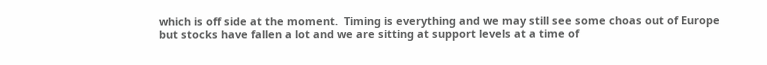which is off side at the moment.  Timing is everything and we may still see some choas out of Europe but stocks have fallen a lot and we are sitting at support levels at a time of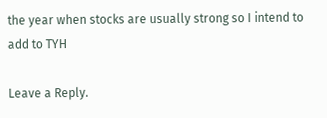the year when stocks are usually strong so I intend to add to TYH

Leave a Reply.